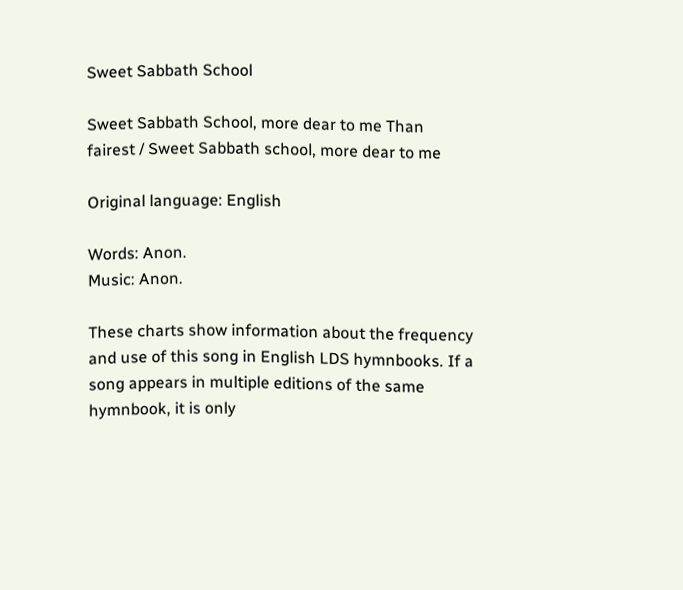Sweet Sabbath School

Sweet Sabbath School, more dear to me Than fairest / Sweet Sabbath school, more dear to me

Original language: English

Words: Anon.
Music: Anon.

These charts show information about the frequency and use of this song in English LDS hymnbooks. If a song appears in multiple editions of the same hymnbook, it is only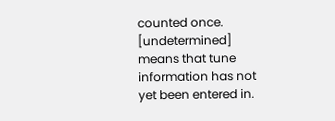counted once. [undetermined] means that tune information has not yet been entered in.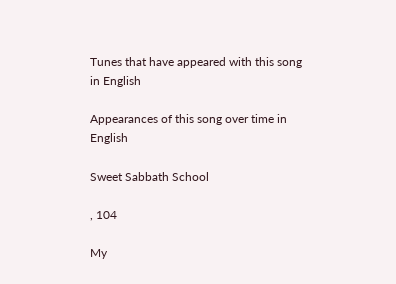Tunes that have appeared with this song in English

Appearances of this song over time in English

Sweet Sabbath School

, 104

My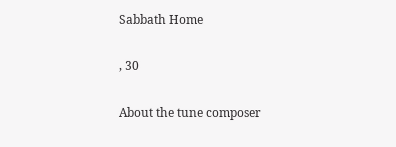Sabbath Home

, 30

About the tune composer